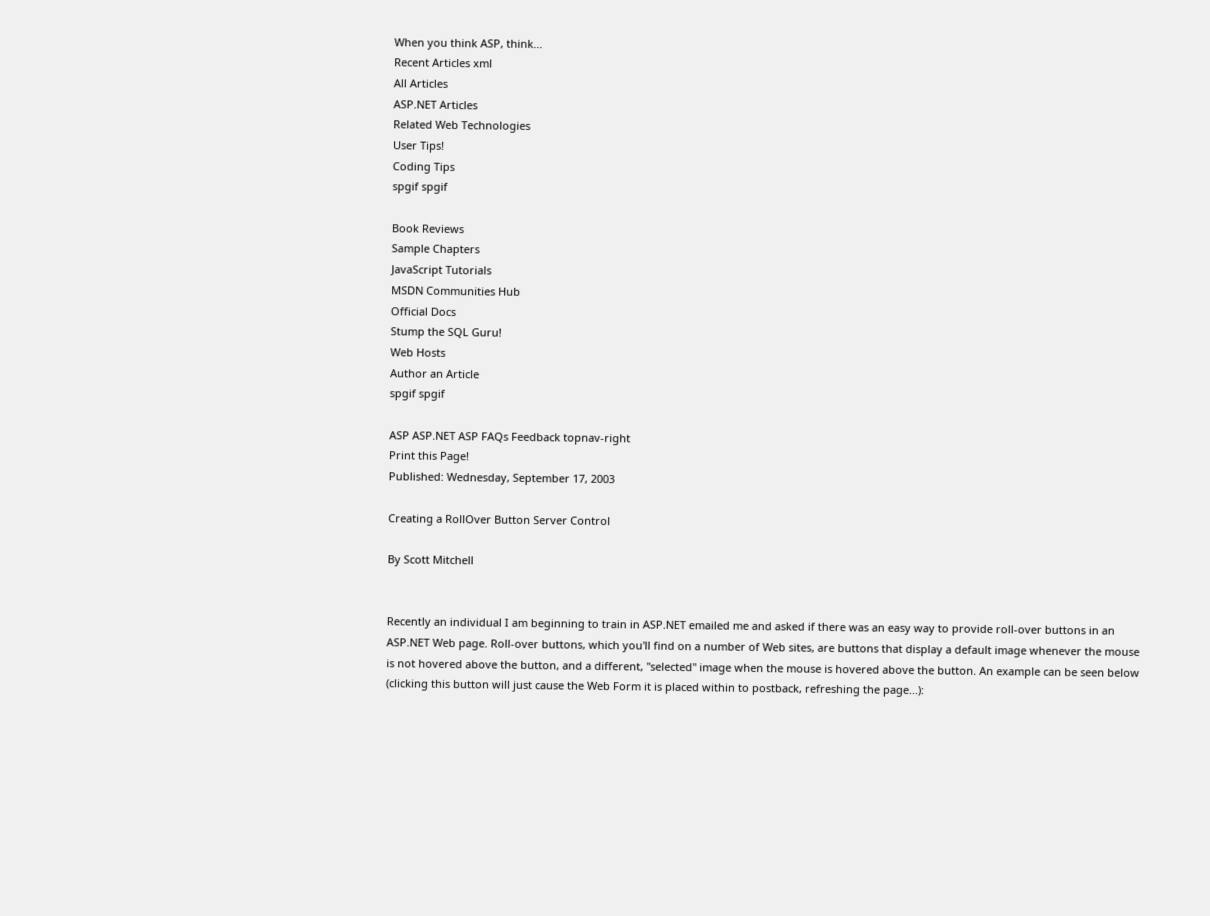When you think ASP, think...
Recent Articles xml
All Articles
ASP.NET Articles
Related Web Technologies
User Tips!
Coding Tips
spgif spgif

Book Reviews
Sample Chapters
JavaScript Tutorials
MSDN Communities Hub
Official Docs
Stump the SQL Guru!
Web Hosts
Author an Article
spgif spgif

ASP ASP.NET ASP FAQs Feedback topnav-right
Print this Page!
Published: Wednesday, September 17, 2003

Creating a RollOver Button Server Control

By Scott Mitchell


Recently an individual I am beginning to train in ASP.NET emailed me and asked if there was an easy way to provide roll-over buttons in an ASP.NET Web page. Roll-over buttons, which you'll find on a number of Web sites, are buttons that display a default image whenever the mouse is not hovered above the button, and a different, "selected" image when the mouse is hovered above the button. An example can be seen below (clicking this button will just cause the Web Form it is placed within to postback, refreshing the page...):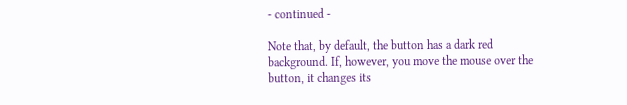- continued -

Note that, by default, the button has a dark red background. If, however, you move the mouse over the button, it changes its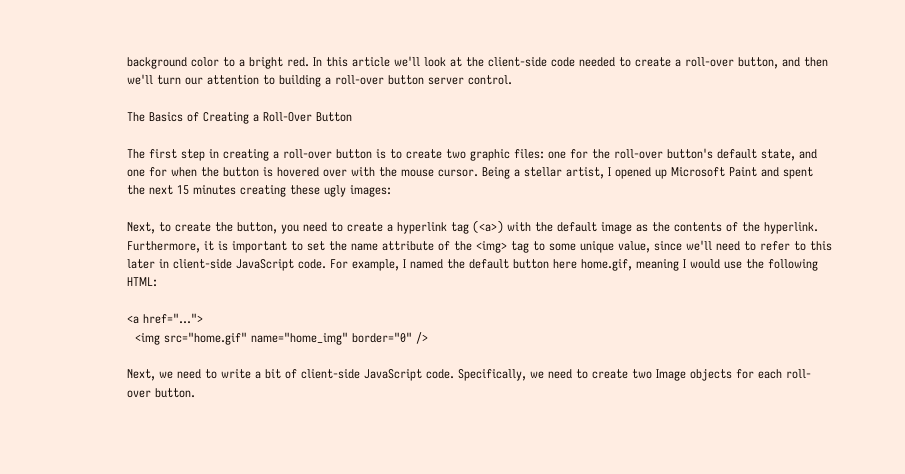background color to a bright red. In this article we'll look at the client-side code needed to create a roll-over button, and then we'll turn our attention to building a roll-over button server control.

The Basics of Creating a Roll-Over Button

The first step in creating a roll-over button is to create two graphic files: one for the roll-over button's default state, and one for when the button is hovered over with the mouse cursor. Being a stellar artist, I opened up Microsoft Paint and spent the next 15 minutes creating these ugly images:

Next, to create the button, you need to create a hyperlink tag (<a>) with the default image as the contents of the hyperlink. Furthermore, it is important to set the name attribute of the <img> tag to some unique value, since we'll need to refer to this later in client-side JavaScript code. For example, I named the default button here home.gif, meaning I would use the following HTML:

<a href="...">
  <img src="home.gif" name="home_img" border="0" />

Next, we need to write a bit of client-side JavaScript code. Specifically, we need to create two Image objects for each roll-over button.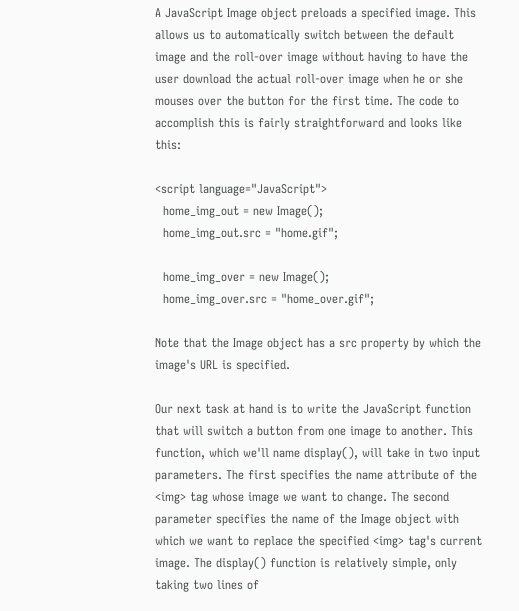A JavaScript Image object preloads a specified image. This allows us to automatically switch between the default image and the roll-over image without having to have the user download the actual roll-over image when he or she mouses over the button for the first time. The code to accomplish this is fairly straightforward and looks like this:

<script language="JavaScript">
  home_img_out = new Image();
  home_img_out.src = "home.gif";

  home_img_over = new Image();
  home_img_over.src = "home_over.gif";

Note that the Image object has a src property by which the image's URL is specified.

Our next task at hand is to write the JavaScript function that will switch a button from one image to another. This function, which we'll name display(), will take in two input parameters. The first specifies the name attribute of the <img> tag whose image we want to change. The second parameter specifies the name of the Image object with which we want to replace the specified <img> tag's current image. The display() function is relatively simple, only taking two lines of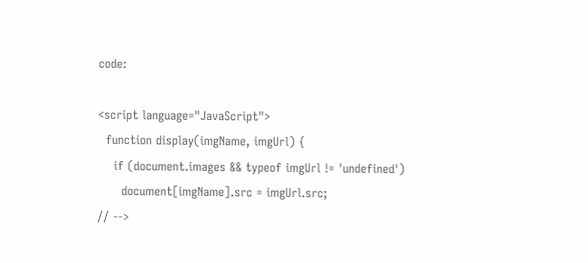code:

<script language="JavaScript">
  function display(imgName, imgUrl) {
    if (document.images && typeof imgUrl != 'undefined')
      document[imgName].src = imgUrl.src;
// -->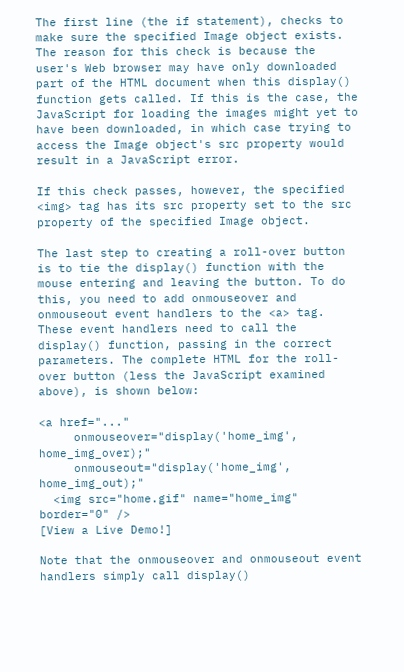The first line (the if statement), checks to make sure the specified Image object exists. The reason for this check is because the user's Web browser may have only downloaded part of the HTML document when this display() function gets called. If this is the case, the JavaScript for loading the images might yet to have been downloaded, in which case trying to access the Image object's src property would result in a JavaScript error.

If this check passes, however, the specified <img> tag has its src property set to the src property of the specified Image object.

The last step to creating a roll-over button is to tie the display() function with the mouse entering and leaving the button. To do this, you need to add onmouseover and onmouseout event handlers to the <a> tag. These event handlers need to call the display() function, passing in the correct parameters. The complete HTML for the roll-over button (less the JavaScript examined above), is shown below:

<a href="..."
     onmouseover="display('home_img', home_img_over);"
     onmouseout="display('home_img', home_img_out);"
  <img src="home.gif" name="home_img" border="0" />
[View a Live Demo!]

Note that the onmouseover and onmouseout event handlers simply call display()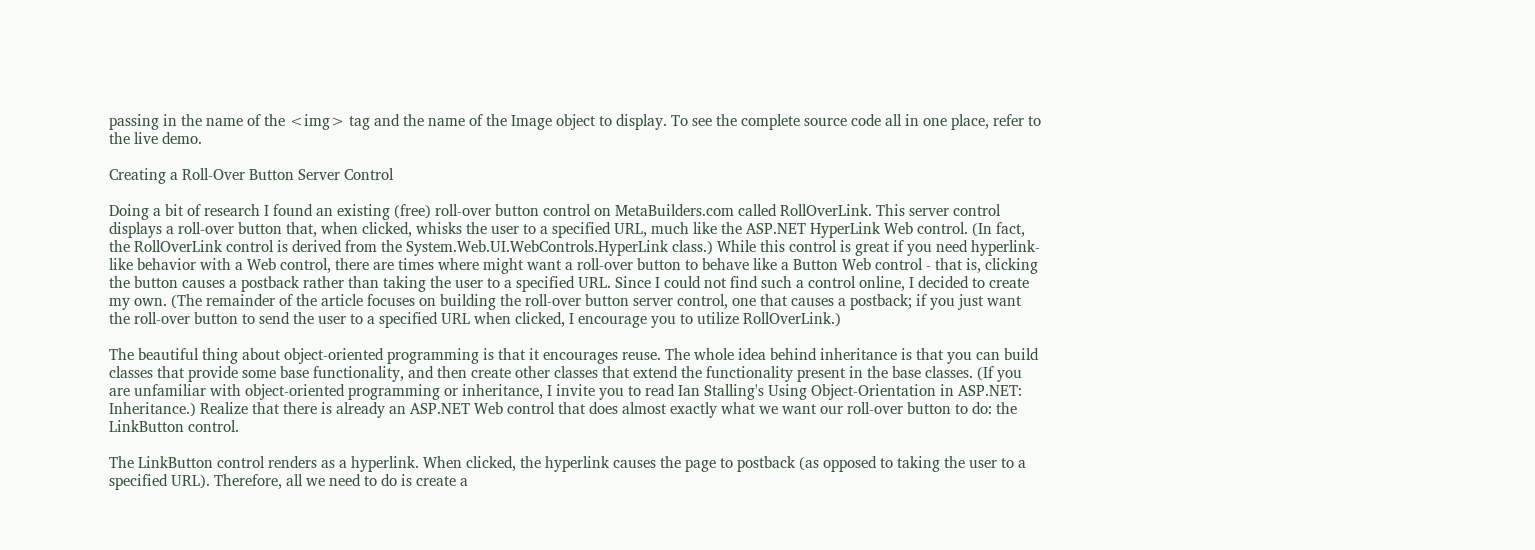passing in the name of the <img> tag and the name of the Image object to display. To see the complete source code all in one place, refer to the live demo.

Creating a Roll-Over Button Server Control

Doing a bit of research I found an existing (free) roll-over button control on MetaBuilders.com called RollOverLink. This server control displays a roll-over button that, when clicked, whisks the user to a specified URL, much like the ASP.NET HyperLink Web control. (In fact, the RollOverLink control is derived from the System.Web.UI.WebControls.HyperLink class.) While this control is great if you need hyperlink-like behavior with a Web control, there are times where might want a roll-over button to behave like a Button Web control - that is, clicking the button causes a postback rather than taking the user to a specified URL. Since I could not find such a control online, I decided to create my own. (The remainder of the article focuses on building the roll-over button server control, one that causes a postback; if you just want the roll-over button to send the user to a specified URL when clicked, I encourage you to utilize RollOverLink.)

The beautiful thing about object-oriented programming is that it encourages reuse. The whole idea behind inheritance is that you can build classes that provide some base functionality, and then create other classes that extend the functionality present in the base classes. (If you are unfamiliar with object-oriented programming or inheritance, I invite you to read Ian Stalling's Using Object-Orientation in ASP.NET: Inheritance.) Realize that there is already an ASP.NET Web control that does almost exactly what we want our roll-over button to do: the LinkButton control.

The LinkButton control renders as a hyperlink. When clicked, the hyperlink causes the page to postback (as opposed to taking the user to a specified URL). Therefore, all we need to do is create a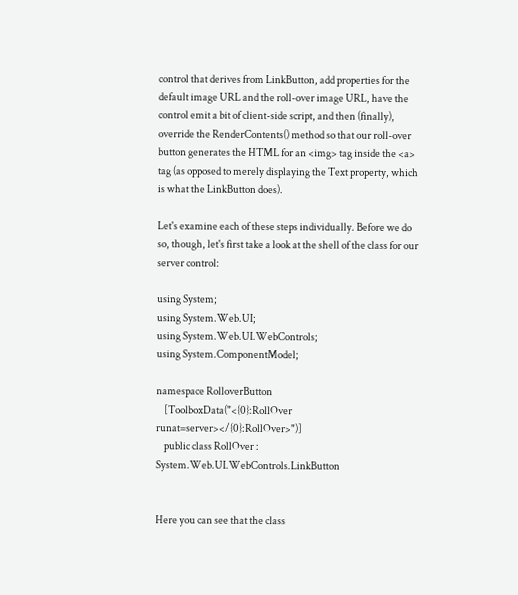control that derives from LinkButton, add properties for the default image URL and the roll-over image URL, have the control emit a bit of client-side script, and then (finally), override the RenderContents() method so that our roll-over button generates the HTML for an <img> tag inside the <a> tag (as opposed to merely displaying the Text property, which is what the LinkButton does).

Let's examine each of these steps individually. Before we do so, though, let's first take a look at the shell of the class for our server control:

using System;
using System.Web.UI;
using System.Web.UI.WebControls;
using System.ComponentModel;

namespace RolloverButton
    [ToolboxData("<{0}:RollOver runat=server></{0}:RollOver>")]
    public class RollOver : System.Web.UI.WebControls.LinkButton


Here you can see that the class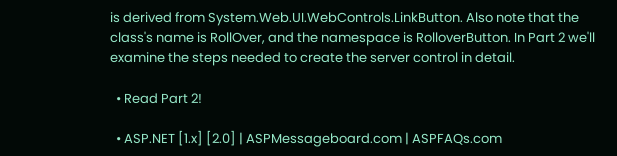is derived from System.Web.UI.WebControls.LinkButton. Also note that the class's name is RollOver, and the namespace is RolloverButton. In Part 2 we'll examine the steps needed to create the server control in detail.

  • Read Part 2!

  • ASP.NET [1.x] [2.0] | ASPMessageboard.com | ASPFAQs.com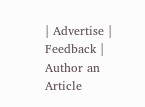| Advertise | Feedback | Author an Article